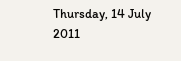Thursday, 14 July 2011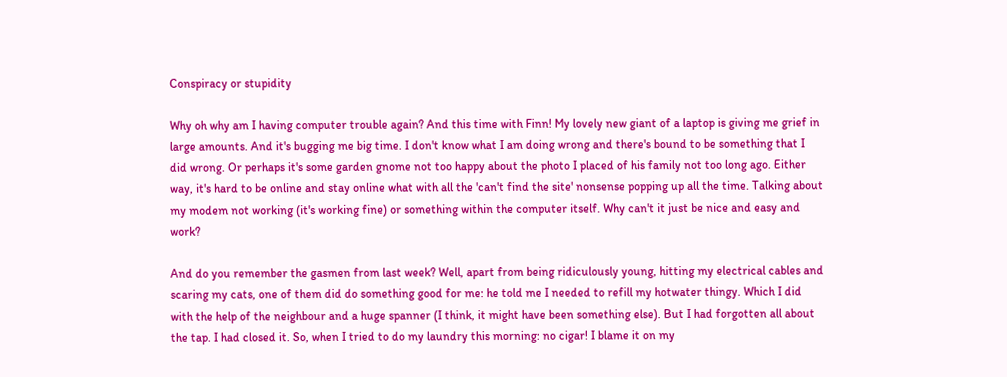Conspiracy or stupidity

Why oh why am I having computer trouble again? And this time with Finn! My lovely new giant of a laptop is giving me grief in large amounts. And it's bugging me big time. I don't know what I am doing wrong and there's bound to be something that I did wrong. Or perhaps it's some garden gnome not too happy about the photo I placed of his family not too long ago. Either way, it's hard to be online and stay online what with all the 'can't find the site' nonsense popping up all the time. Talking about my modem not working (it's working fine) or something within the computer itself. Why can't it just be nice and easy and work?

And do you remember the gasmen from last week? Well, apart from being ridiculously young, hitting my electrical cables and scaring my cats, one of them did do something good for me: he told me I needed to refill my hotwater thingy. Which I did with the help of the neighbour and a huge spanner (I think, it might have been something else). But I had forgotten all about the tap. I had closed it. So, when I tried to do my laundry this morning: no cigar! I blame it on my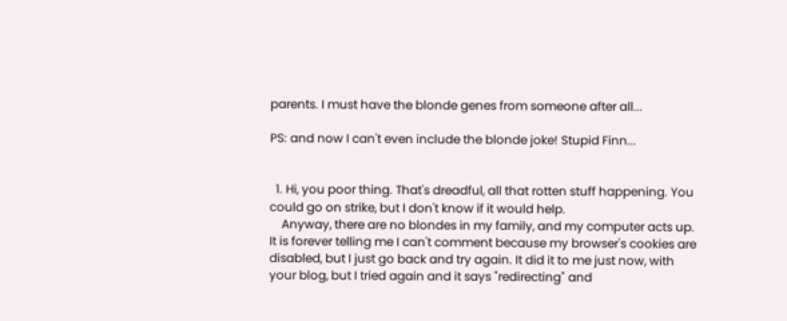parents. I must have the blonde genes from someone after all...

PS: and now I can't even include the blonde joke! Stupid Finn...


  1. Hi, you poor thing. That's dreadful, all that rotten stuff happening. You could go on strike, but I don't know if it would help.
    Anyway, there are no blondes in my family, and my computer acts up. It is forever telling me I can't comment because my browser's cookies are disabled, but I just go back and try again. It did it to me just now, with your blog, but I tried again and it says "redirecting" and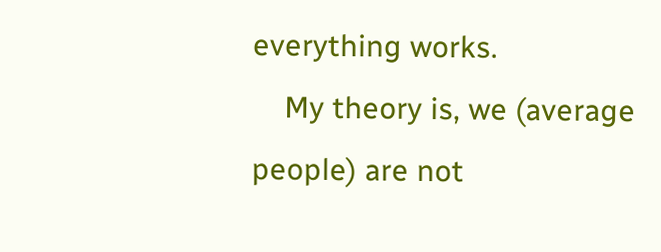everything works.
    My theory is, we (average people) are not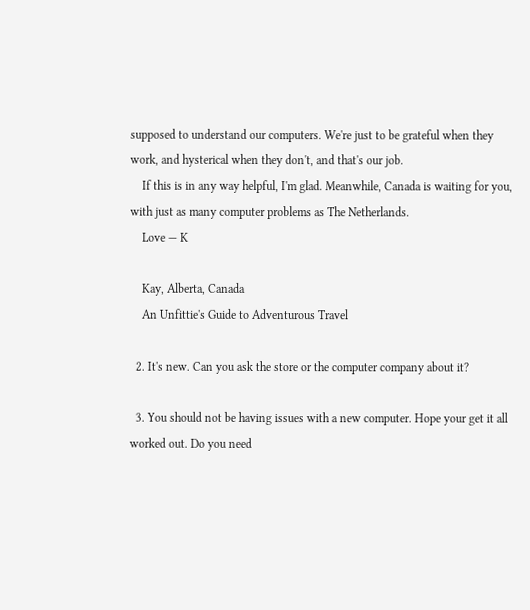supposed to understand our computers. We're just to be grateful when they work, and hysterical when they don't, and that's our job.
    If this is in any way helpful, I'm glad. Meanwhile, Canada is waiting for you, with just as many computer problems as The Netherlands.
    Love — K

    Kay, Alberta, Canada
    An Unfittie's Guide to Adventurous Travel

  2. It's new. Can you ask the store or the computer company about it?

  3. You should not be having issues with a new computer. Hope your get it all worked out. Do you need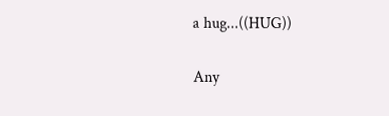a hug...((HUG))


Any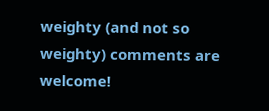weighty (and not so weighty) comments are welcome!